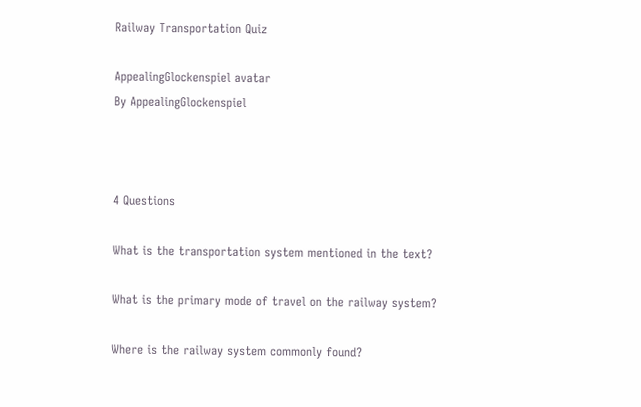Railway Transportation Quiz

AppealingGlockenspiel avatar
By AppealingGlockenspiel



4 Questions

What is the transportation system mentioned in the text?

What is the primary mode of travel on the railway system?

Where is the railway system commonly found?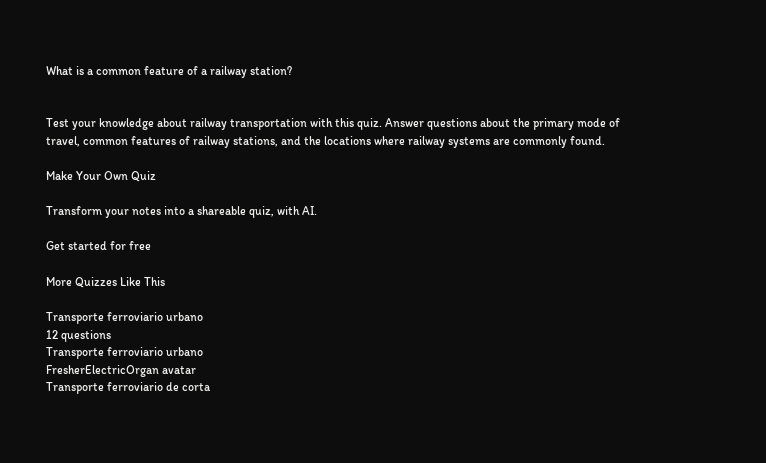What is a common feature of a railway station?


Test your knowledge about railway transportation with this quiz. Answer questions about the primary mode of travel, common features of railway stations, and the locations where railway systems are commonly found.

Make Your Own Quiz

Transform your notes into a shareable quiz, with AI.

Get started for free

More Quizzes Like This

Transporte ferroviario urbano
12 questions
Transporte ferroviario urbano
FresherElectricOrgan avatar
Transporte ferroviario de corta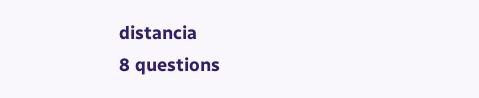distancia
8 questions